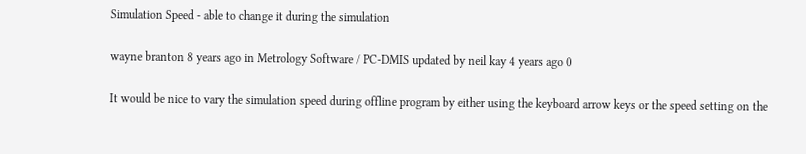Simulation Speed - able to change it during the simulation

wayne branton 8 years ago in Metrology Software / PC-DMIS updated by neil kay 4 years ago 0

It would be nice to vary the simulation speed during offline program by either using the keyboard arrow keys or the speed setting on the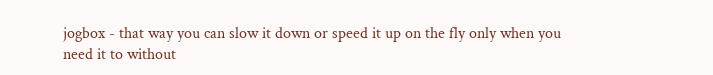jogbox - that way you can slow it down or speed it up on the fly only when you need it to without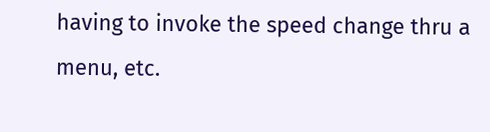having to invoke the speed change thru a menu, etc.